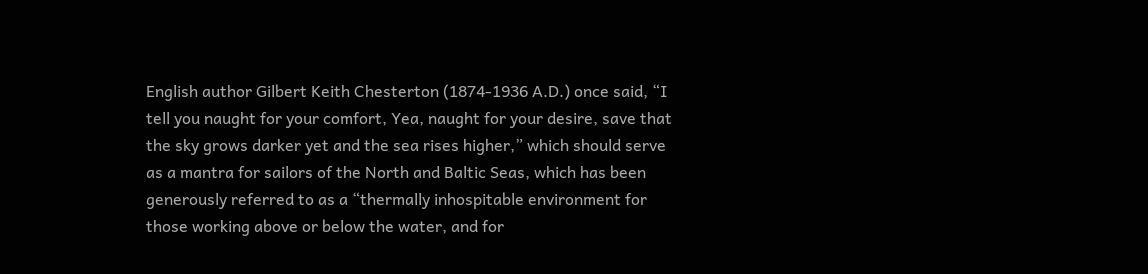English author Gilbert Keith Chesterton (1874-1936 A.D.) once said, “I tell you naught for your comfort, Yea, naught for your desire, save that the sky grows darker yet and the sea rises higher,” which should serve as a mantra for sailors of the North and Baltic Seas, which has been generously referred to as a “thermally inhospitable environment for those working above or below the water, and for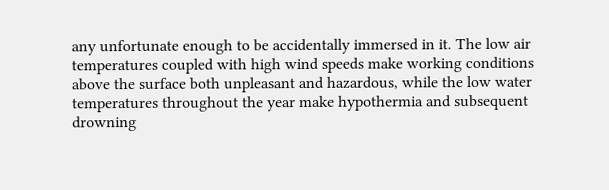any unfortunate enough to be accidentally immersed in it. The low air temperatures coupled with high wind speeds make working conditions above the surface both unpleasant and hazardous, while the low water temperatures throughout the year make hypothermia and subsequent drowning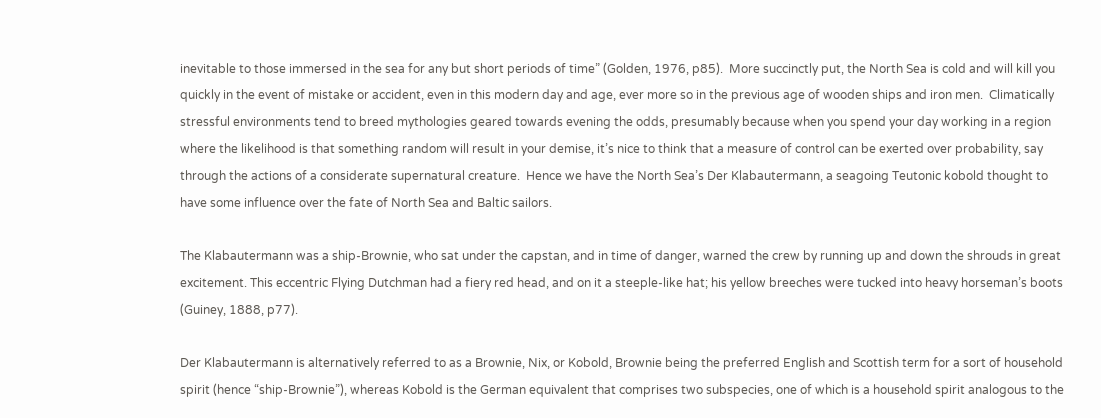inevitable to those immersed in the sea for any but short periods of time” (Golden, 1976, p85).  More succinctly put, the North Sea is cold and will kill you quickly in the event of mistake or accident, even in this modern day and age, ever more so in the previous age of wooden ships and iron men.  Climatically stressful environments tend to breed mythologies geared towards evening the odds, presumably because when you spend your day working in a region where the likelihood is that something random will result in your demise, it’s nice to think that a measure of control can be exerted over probability, say through the actions of a considerate supernatural creature.  Hence we have the North Sea’s Der Klabautermann, a seagoing Teutonic kobold thought to have some influence over the fate of North Sea and Baltic sailors.

The Klabautermann was a ship-Brownie, who sat under the capstan, and in time of danger, warned the crew by running up and down the shrouds in great excitement. This eccentric Flying Dutchman had a fiery red head, and on it a steeple-like hat; his yellow breeches were tucked into heavy horseman’s boots (Guiney, 1888, p77).

Der Klabautermann is alternatively referred to as a Brownie, Nix, or Kobold, Brownie being the preferred English and Scottish term for a sort of household spirit (hence “ship-Brownie”), whereas Kobold is the German equivalent that comprises two subspecies, one of which is a household spirit analogous to the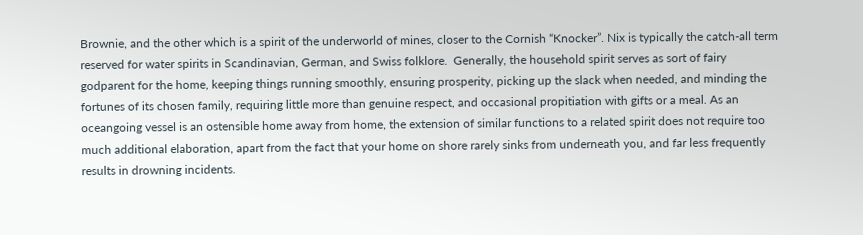Brownie, and the other which is a spirit of the underworld of mines, closer to the Cornish “Knocker”. Nix is typically the catch-all term reserved for water spirits in Scandinavian, German, and Swiss folklore.  Generally, the household spirit serves as sort of fairy godparent for the home, keeping things running smoothly, ensuring prosperity, picking up the slack when needed, and minding the fortunes of its chosen family, requiring little more than genuine respect, and occasional propitiation with gifts or a meal. As an oceangoing vessel is an ostensible home away from home, the extension of similar functions to a related spirit does not require too much additional elaboration, apart from the fact that your home on shore rarely sinks from underneath you, and far less frequently results in drowning incidents.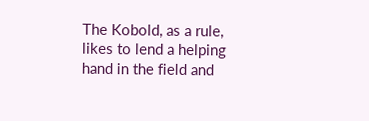The Kobold, as a rule, likes to lend a helping hand in the field and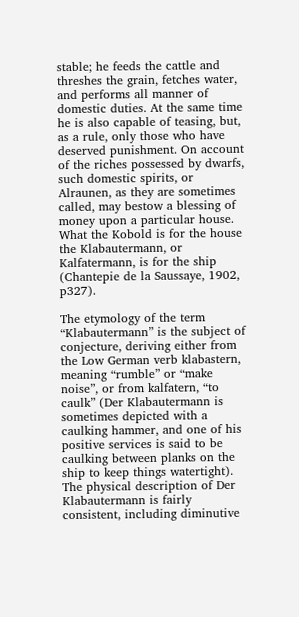stable; he feeds the cattle and threshes the grain, fetches water, and performs all manner of domestic duties. At the same time he is also capable of teasing, but, as a rule, only those who have deserved punishment. On account of the riches possessed by dwarfs, such domestic spirits, or Alraunen, as they are sometimes called, may bestow a blessing of money upon a particular house. What the Kobold is for the house the Klabautermann, or Kalfatermann, is for the ship (Chantepie de la Saussaye, 1902, p327).

The etymology of the term “Klabautermann” is the subject of conjecture, deriving either from the Low German verb klabastern, meaning “rumble” or “make noise”, or from kalfatern, “to caulk” (Der Klabautermann is sometimes depicted with a caulking hammer, and one of his positive services is said to be caulking between planks on the ship to keep things watertight).  The physical description of Der Klabautermann is fairly consistent, including diminutive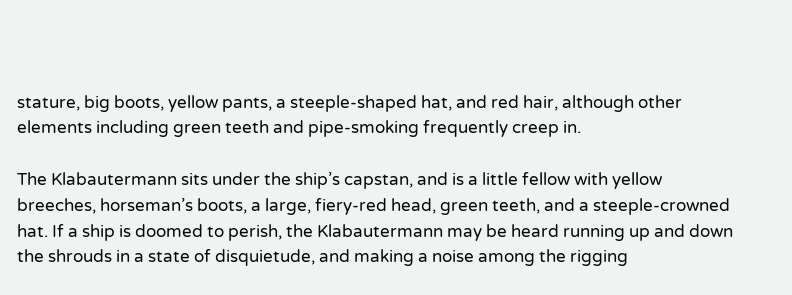stature, big boots, yellow pants, a steeple-shaped hat, and red hair, although other elements including green teeth and pipe-smoking frequently creep in.

The Klabautermann sits under the ship’s capstan, and is a little fellow with yellow breeches, horseman’s boots, a large, fiery-red head, green teeth, and a steeple-crowned hat. If a ship is doomed to perish, the Klabautermann may be heard running up and down the shrouds in a state of disquietude, and making a noise among the rigging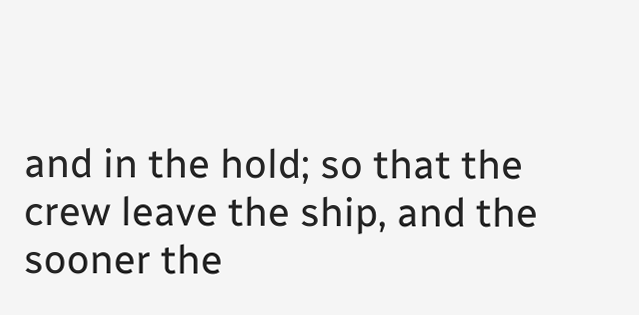and in the hold; so that the crew leave the ship, and the sooner the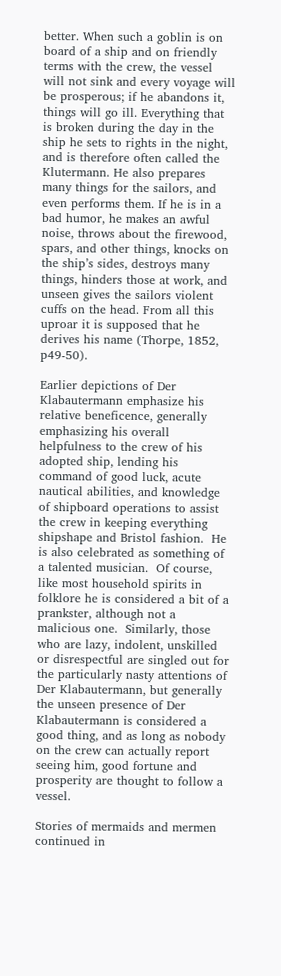better. When such a goblin is on board of a ship and on friendly terms with the crew, the vessel will not sink and every voyage will be prosperous; if he abandons it, things will go ill. Everything that is broken during the day in the ship he sets to rights in the night, and is therefore often called the Klutermann. He also prepares many things for the sailors, and even performs them. If he is in a bad humor, he makes an awful noise, throws about the firewood, spars, and other things, knocks on the ship’s sides, destroys many things, hinders those at work, and unseen gives the sailors violent cuffs on the head. From all this uproar it is supposed that he derives his name (Thorpe, 1852, p49-50).

Earlier depictions of Der Klabautermann emphasize his relative beneficence, generally emphasizing his overall helpfulness to the crew of his adopted ship, lending his command of good luck, acute nautical abilities, and knowledge of shipboard operations to assist the crew in keeping everything shipshape and Bristol fashion.  He is also celebrated as something of a talented musician.  Of course, like most household spirits in folklore he is considered a bit of a prankster, although not a malicious one.  Similarly, those who are lazy, indolent, unskilled or disrespectful are singled out for the particularly nasty attentions of Der Klabautermann, but generally the unseen presence of Der Klabautermann is considered a good thing, and as long as nobody on the crew can actually report seeing him, good fortune and prosperity are thought to follow a vessel.

Stories of mermaids and mermen continued in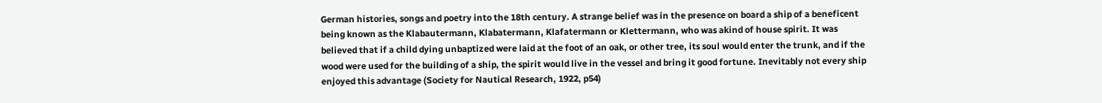German histories, songs and poetry into the 18th century. A strange belief was in the presence on board a ship of a beneficent being known as the Klabautermann, Klabatermann, Klafatermann or Klettermann, who was akind of house spirit. It was believed that if a child dying unbaptized were laid at the foot of an oak, or other tree, its soul would enter the trunk, and if the wood were used for the building of a ship, the spirit would live in the vessel and bring it good fortune. Inevitably not every ship enjoyed this advantage (Society for Nautical Research, 1922, p54)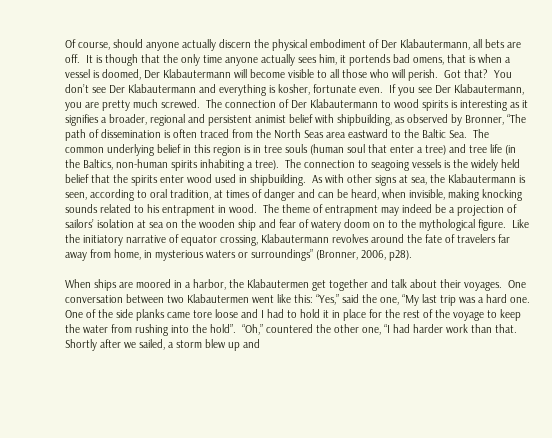Of course, should anyone actually discern the physical embodiment of Der Klabautermann, all bets are off.  It is though that the only time anyone actually sees him, it portends bad omens, that is when a vessel is doomed, Der Klabautermann will become visible to all those who will perish.  Got that?  You don’t see Der Klabautermann and everything is kosher, fortunate even.  If you see Der Klabautermann, you are pretty much screwed.  The connection of Der Klabautermann to wood spirits is interesting as it signifies a broader, regional and persistent animist belief with shipbuilding, as observed by Bronner, “The path of dissemination is often traced from the North Seas area eastward to the Baltic Sea.  The common underlying belief in this region is in tree souls (human soul that enter a tree) and tree life (in the Baltics, non-human spirits inhabiting a tree).  The connection to seagoing vessels is the widely held belief that the spirits enter wood used in shipbuilding.  As with other signs at sea, the Klabautermann is seen, according to oral tradition, at times of danger and can be heard, when invisible, making knocking sounds related to his entrapment in wood.  The theme of entrapment may indeed be a projection of sailors’ isolation at sea on the wooden ship and fear of watery doom on to the mythological figure.  Like the initiatory narrative of equator crossing, Klabautermann revolves around the fate of travelers far away from home, in mysterious waters or surroundings” (Bronner, 2006, p28).

When ships are moored in a harbor, the Klabautermen get together and talk about their voyages.  One conversation between two Klabautermen went like this: “Yes,” said the one, “My last trip was a hard one. One of the side planks came tore loose and I had to hold it in place for the rest of the voyage to keep the water from rushing into the hold”.  “Oh,” countered the other one, “I had harder work than that.  Shortly after we sailed, a storm blew up and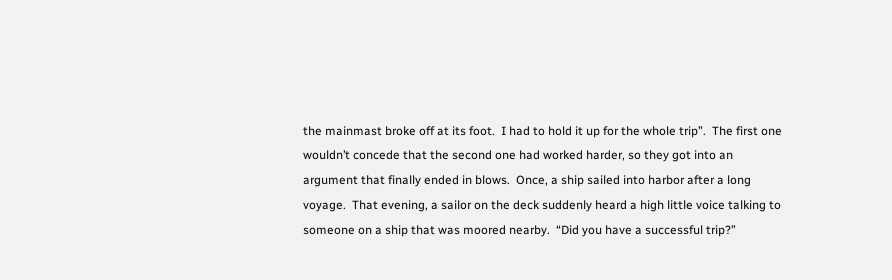the mainmast broke off at its foot.  I had to hold it up for the whole trip”.  The first one wouldn’t concede that the second one had worked harder, so they got into an argument that finally ended in blows.  Once, a ship sailed into harbor after a long voyage.  That evening, a sailor on the deck suddenly heard a high little voice talking to someone on a ship that was moored nearby.  “Did you have a successful trip?”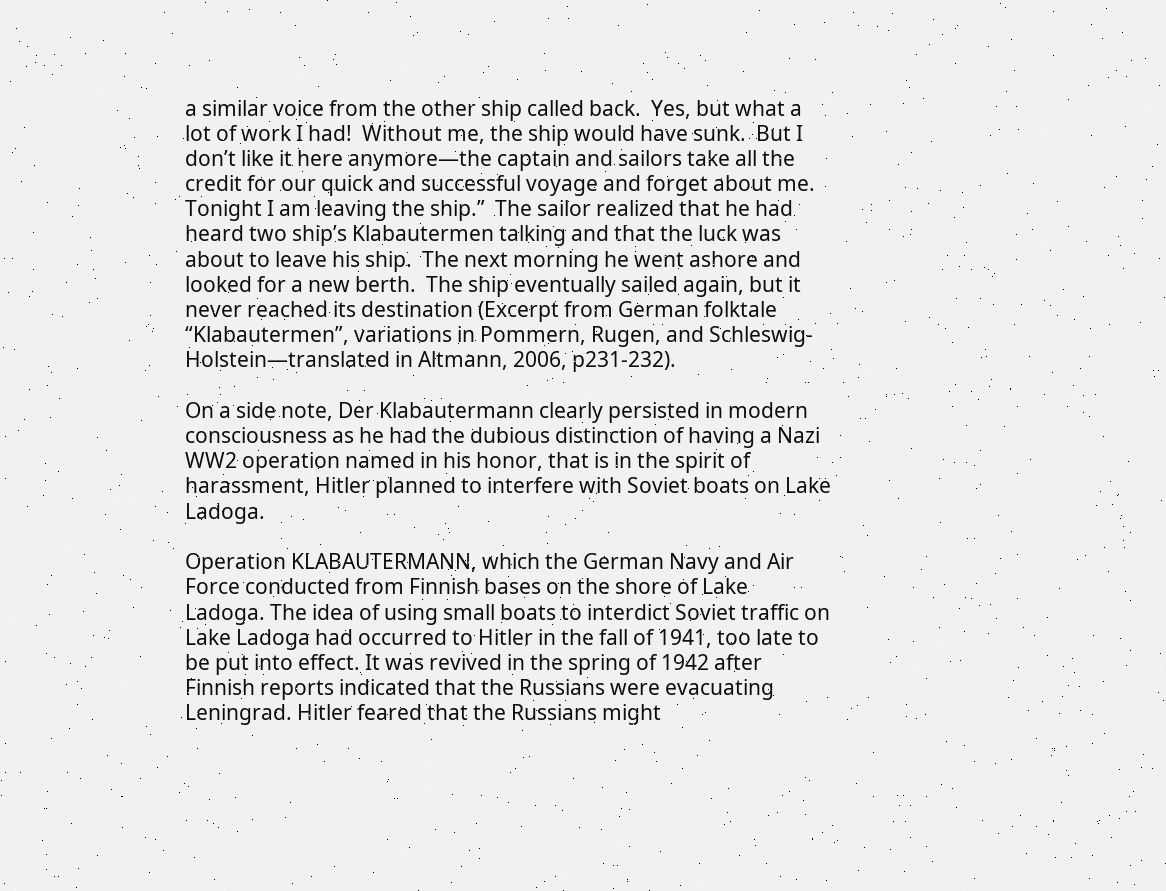a similar voice from the other ship called back.  Yes, but what a lot of work I had!  Without me, the ship would have sunk.  But I don’t like it here anymore—the captain and sailors take all the credit for our quick and successful voyage and forget about me.  Tonight I am leaving the ship.”  The sailor realized that he had heard two ship’s Klabautermen talking and that the luck was about to leave his ship.  The next morning he went ashore and looked for a new berth.  The ship eventually sailed again, but it never reached its destination (Excerpt from German folktale “Klabautermen”, variations in Pommern, Rugen, and Schleswig-Holstein—translated in Altmann, 2006, p231-232).

On a side note, Der Klabautermann clearly persisted in modern consciousness as he had the dubious distinction of having a Nazi WW2 operation named in his honor, that is in the spirit of harassment, Hitler planned to interfere with Soviet boats on Lake Ladoga.

Operation KLABAUTERMANN, which the German Navy and Air Force conducted from Finnish bases on the shore of Lake Ladoga. The idea of using small boats to interdict Soviet traffic on Lake Ladoga had occurred to Hitler in the fall of 1941, too late to be put into effect. It was revived in the spring of 1942 after Finnish reports indicated that the Russians were evacuating Leningrad. Hitler feared that the Russians might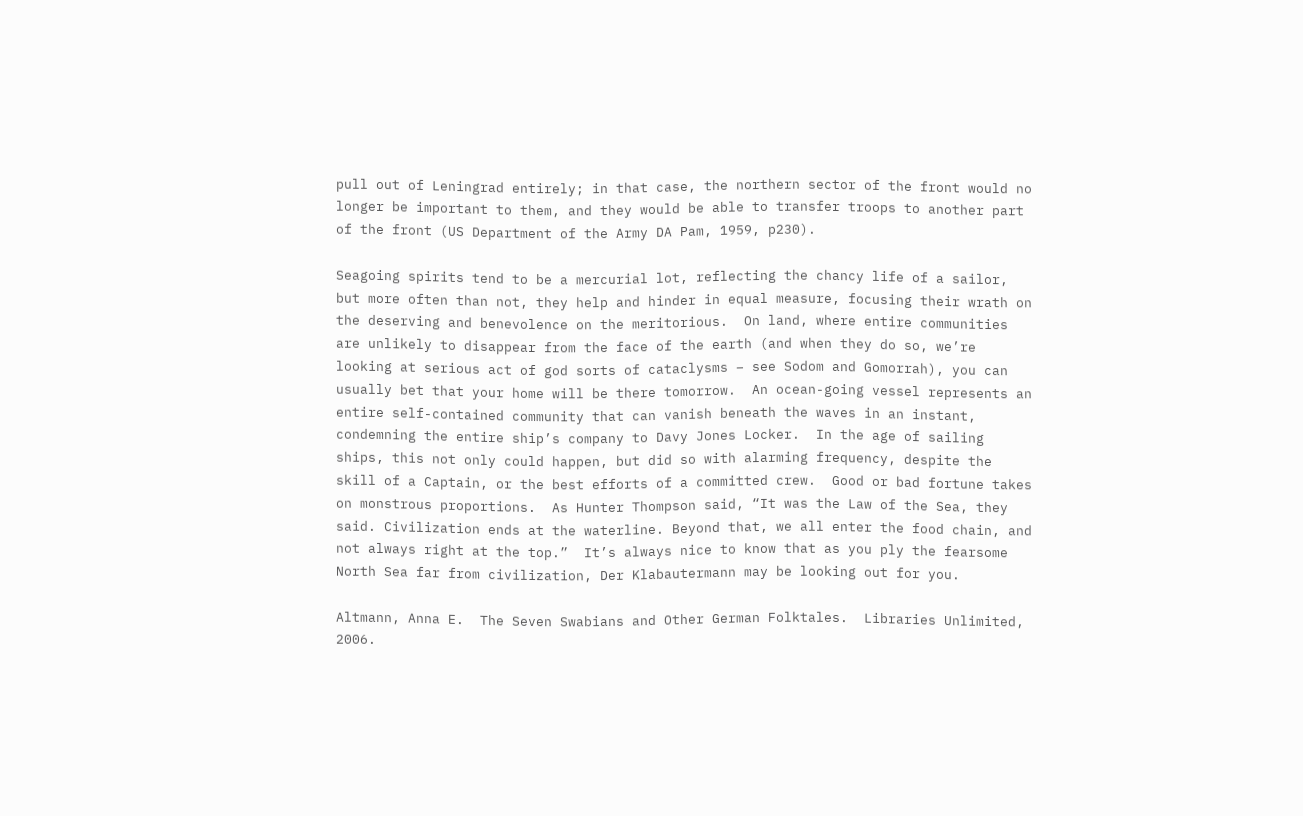pull out of Leningrad entirely; in that case, the northern sector of the front would no longer be important to them, and they would be able to transfer troops to another part of the front (US Department of the Army DA Pam, 1959, p230).

Seagoing spirits tend to be a mercurial lot, reflecting the chancy life of a sailor, but more often than not, they help and hinder in equal measure, focusing their wrath on the deserving and benevolence on the meritorious.  On land, where entire communities are unlikely to disappear from the face of the earth (and when they do so, we’re looking at serious act of god sorts of cataclysms – see Sodom and Gomorrah), you can usually bet that your home will be there tomorrow.  An ocean-going vessel represents an entire self-contained community that can vanish beneath the waves in an instant, condemning the entire ship’s company to Davy Jones Locker.  In the age of sailing ships, this not only could happen, but did so with alarming frequency, despite the skill of a Captain, or the best efforts of a committed crew.  Good or bad fortune takes on monstrous proportions.  As Hunter Thompson said, “It was the Law of the Sea, they said. Civilization ends at the waterline. Beyond that, we all enter the food chain, and not always right at the top.”  It’s always nice to know that as you ply the fearsome North Sea far from civilization, Der Klabautermann may be looking out for you.

Altmann, Anna E.  The Seven Swabians and Other German Folktales.  Libraries Unlimited, 2006.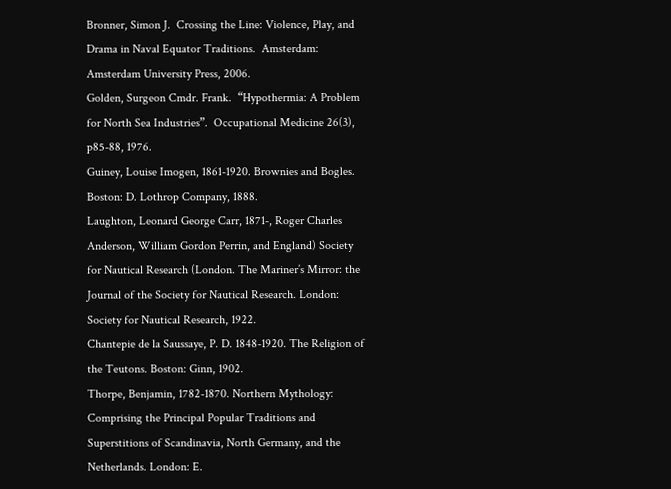Bronner, Simon J.  Crossing the Line: Violence, Play, and Drama in Naval Equator Traditions.  Amsterdam: Amsterdam University Press, 2006.
Golden, Surgeon Cmdr. Frank.  “Hypothermia: A Problem for North Sea Industries”.  Occupational Medicine 26(3), p85-88, 1976.
Guiney, Louise Imogen, 1861-1920. Brownies and Bogles. Boston: D. Lothrop Company, 1888.
Laughton, Leonard George Carr, 1871-, Roger Charles Anderson, William Gordon Perrin, and England) Society for Nautical Research (London. The Mariner’s Mirror: the Journal of the Society for Nautical Research. London: Society for Nautical Research, 1922.
Chantepie de la Saussaye, P. D. 1848-1920. The Religion of the Teutons. Boston: Ginn, 1902.
Thorpe, Benjamin, 1782-1870. Northern Mythology: Comprising the Principal Popular Traditions and Superstitions of Scandinavia, North Germany, and the Netherlands. London: E.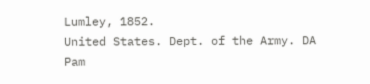Lumley, 1852.
United States. Dept. of the Army. DA Pam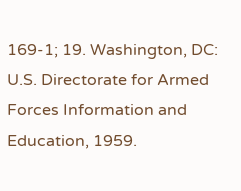169-1; 19. Washington, DC: U.S. Directorate for Armed Forces Information and Education, 1959.